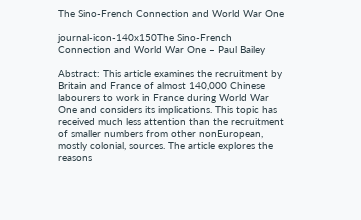The Sino-French Connection and World War One

journal-icon-140x150The Sino-French Connection and World War One – Paul Bailey

Abstract: This article examines the recruitment by Britain and France of almost 140,000 Chinese labourers to work in France during World War One and considers its implications. This topic has received much less attention than the recruitment of smaller numbers from other nonEuropean, mostly colonial, sources. The article explores the reasons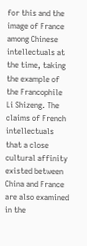for this and the image of France among Chinese intellectuals at the time, taking the example of the Francophile Li Shizeng. The claims of French intellectuals that a close cultural affinity existed between China and France are also examined in the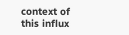context of this influx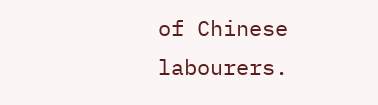of Chinese labourers.